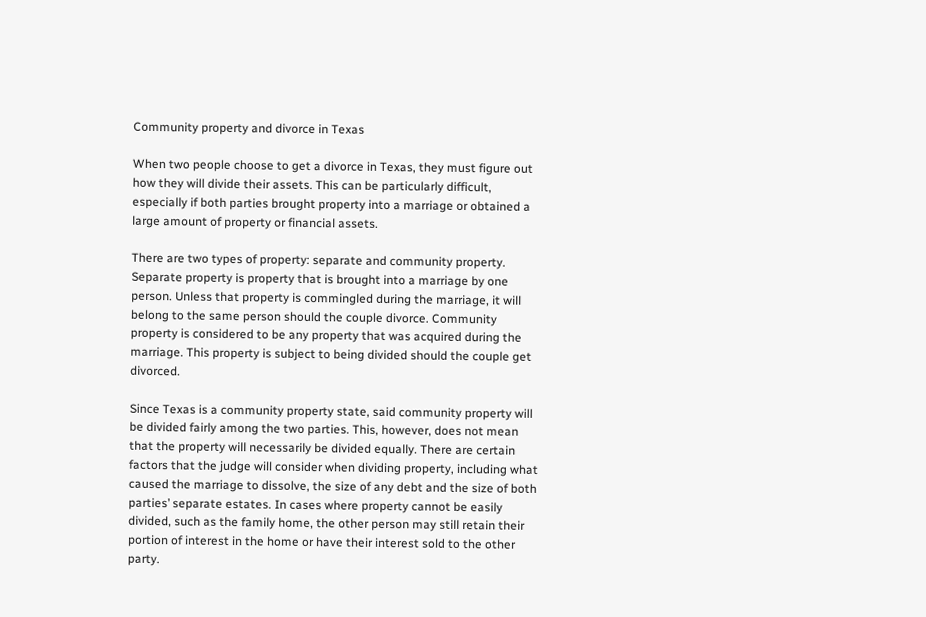Community property and divorce in Texas

When two people choose to get a divorce in Texas, they must figure out how they will divide their assets. This can be particularly difficult, especially if both parties brought property into a marriage or obtained a large amount of property or financial assets.

There are two types of property: separate and community property. Separate property is property that is brought into a marriage by one person. Unless that property is commingled during the marriage, it will belong to the same person should the couple divorce. Community property is considered to be any property that was acquired during the marriage. This property is subject to being divided should the couple get divorced.

Since Texas is a community property state, said community property will be divided fairly among the two parties. This, however, does not mean that the property will necessarily be divided equally. There are certain factors that the judge will consider when dividing property, including what caused the marriage to dissolve, the size of any debt and the size of both parties’ separate estates. In cases where property cannot be easily divided, such as the family home, the other person may still retain their portion of interest in the home or have their interest sold to the other party.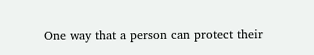One way that a person can protect their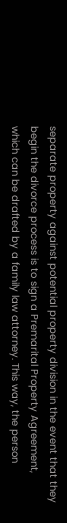separate property against potential property division in the event that they begin the divorce process is to sign a Premarital Property Agreement, which can be drafted by a family law attorney. This way, the person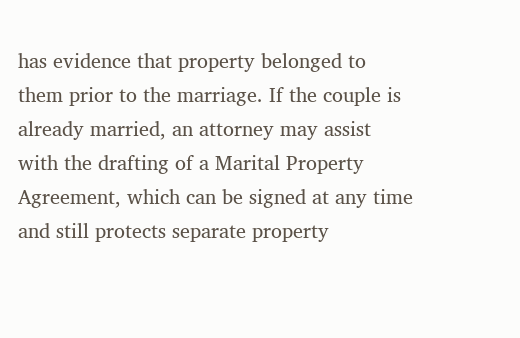has evidence that property belonged to them prior to the marriage. If the couple is already married, an attorney may assist with the drafting of a Marital Property Agreement, which can be signed at any time and still protects separate property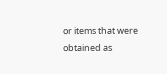or items that were obtained as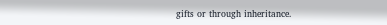gifts or through inheritance.